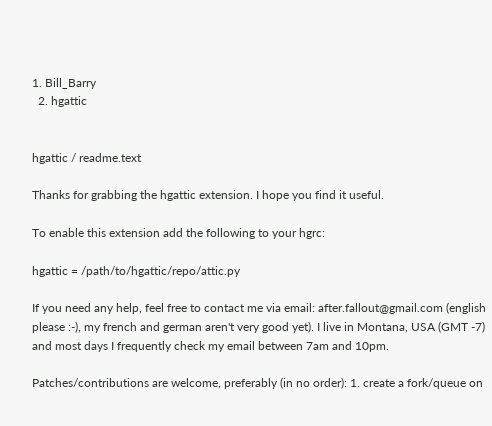1. Bill_Barry
  2. hgattic


hgattic / readme.text

Thanks for grabbing the hgattic extension. I hope you find it useful.

To enable this extension add the following to your hgrc:

hgattic = /path/to/hgattic/repo/attic.py

If you need any help, feel free to contact me via email: after.fallout@gmail.com (english please :-), my french and german aren't very good yet). I live in Montana, USA (GMT -7) and most days I frequently check my email between 7am and 10pm.

Patches/contributions are welcome, preferably (in no order): 1. create a fork/queue on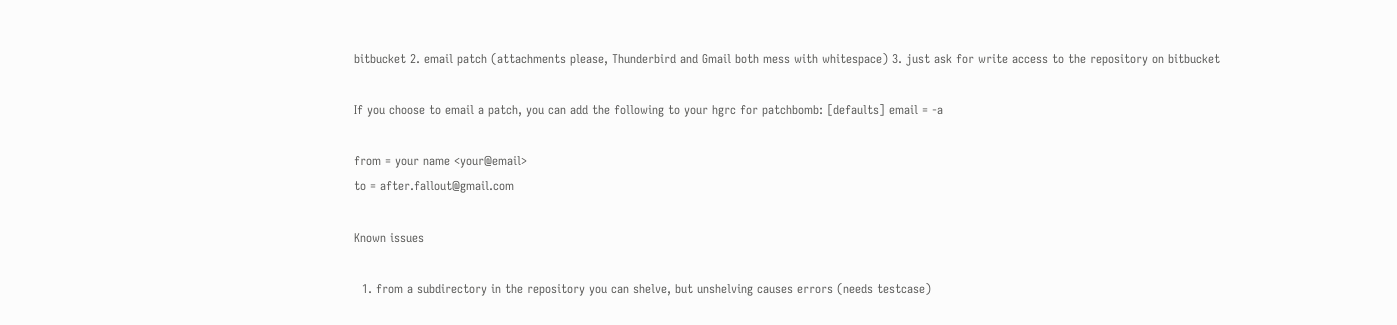bitbucket 2. email patch (attachments please, Thunderbird and Gmail both mess with whitespace) 3. just ask for write access to the repository on bitbucket

If you choose to email a patch, you can add the following to your hgrc for patchbomb: [defaults] email = -a

from = your name <your@email>
to = after.fallout@gmail.com

Known issues

  1. from a subdirectory in the repository you can shelve, but unshelving causes errors (needs testcase)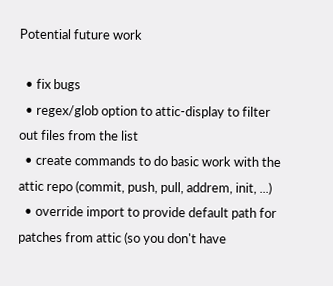Potential future work

  • fix bugs
  • regex/glob option to attic-display to filter out files from the list
  • create commands to do basic work with the attic repo (commit, push, pull, addrem, init, ...)
  • override import to provide default path for patches from attic (so you don't have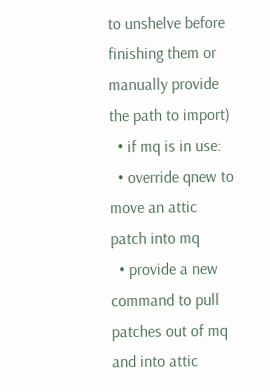to unshelve before finishing them or manually provide the path to import)
  • if mq is in use:
  • override qnew to move an attic patch into mq
  • provide a new command to pull patches out of mq and into attic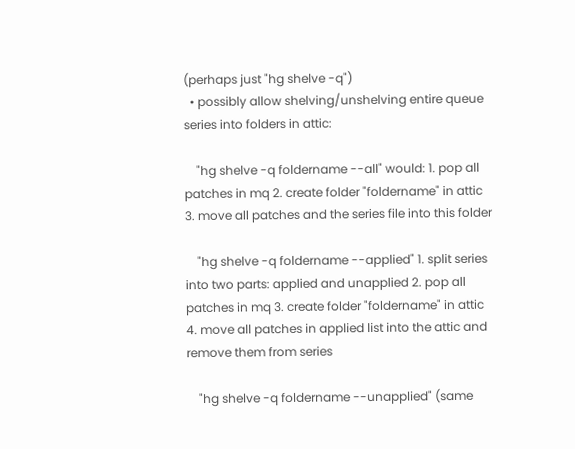(perhaps just "hg shelve -q")
  • possibly allow shelving/unshelving entire queue series into folders in attic:

    "hg shelve -q foldername --all" would: 1. pop all patches in mq 2. create folder "foldername" in attic 3. move all patches and the series file into this folder

    "hg shelve -q foldername --applied" 1. split series into two parts: applied and unapplied 2. pop all patches in mq 3. create folder "foldername" in attic 4. move all patches in applied list into the attic and remove them from series

    "hg shelve -q foldername --unapplied" (same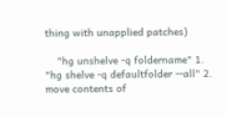thing with unapplied patches)

    "hg unshelve -q foldername" 1. "hg shelve -q defaultfolder --all" 2. move contents of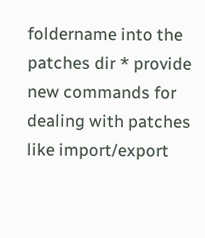foldername into the patches dir * provide new commands for dealing with patches like import/export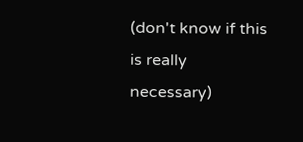(don't know if this is really necessary)